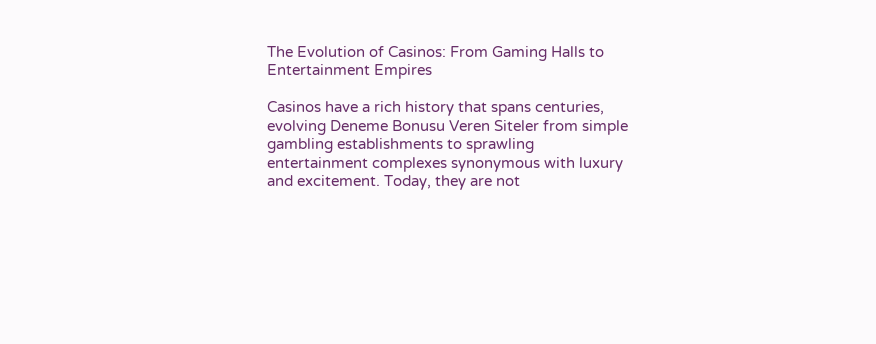The Evolution of Casinos: From Gaming Halls to Entertainment Empires

Casinos have a rich history that spans centuries, evolving Deneme Bonusu Veren Siteler from simple gambling establishments to sprawling entertainment complexes synonymous with luxury and excitement. Today, they are not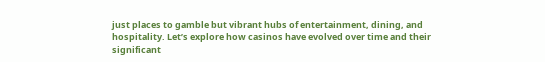just places to gamble but vibrant hubs of entertainment, dining, and hospitality. Let’s explore how casinos have evolved over time and their significant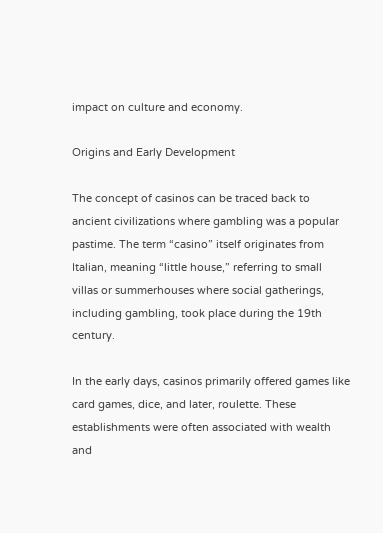impact on culture and economy.

Origins and Early Development

The concept of casinos can be traced back to ancient civilizations where gambling was a popular pastime. The term “casino” itself originates from Italian, meaning “little house,” referring to small villas or summerhouses where social gatherings, including gambling, took place during the 19th century.

In the early days, casinos primarily offered games like card games, dice, and later, roulette. These establishments were often associated with wealth and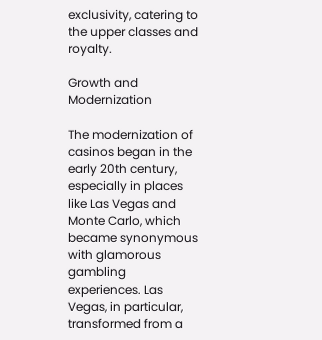exclusivity, catering to the upper classes and royalty.

Growth and Modernization

The modernization of casinos began in the early 20th century, especially in places like Las Vegas and Monte Carlo, which became synonymous with glamorous gambling experiences. Las Vegas, in particular, transformed from a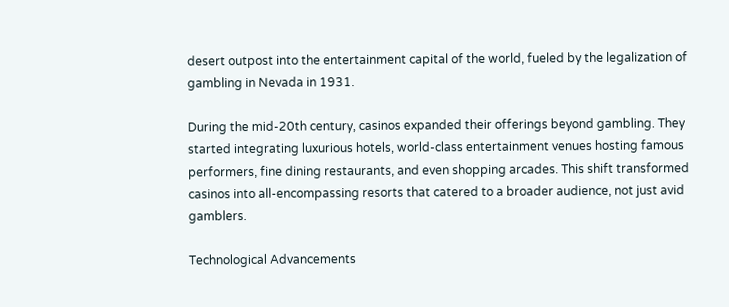desert outpost into the entertainment capital of the world, fueled by the legalization of gambling in Nevada in 1931.

During the mid-20th century, casinos expanded their offerings beyond gambling. They started integrating luxurious hotels, world-class entertainment venues hosting famous performers, fine dining restaurants, and even shopping arcades. This shift transformed casinos into all-encompassing resorts that catered to a broader audience, not just avid gamblers.

Technological Advancements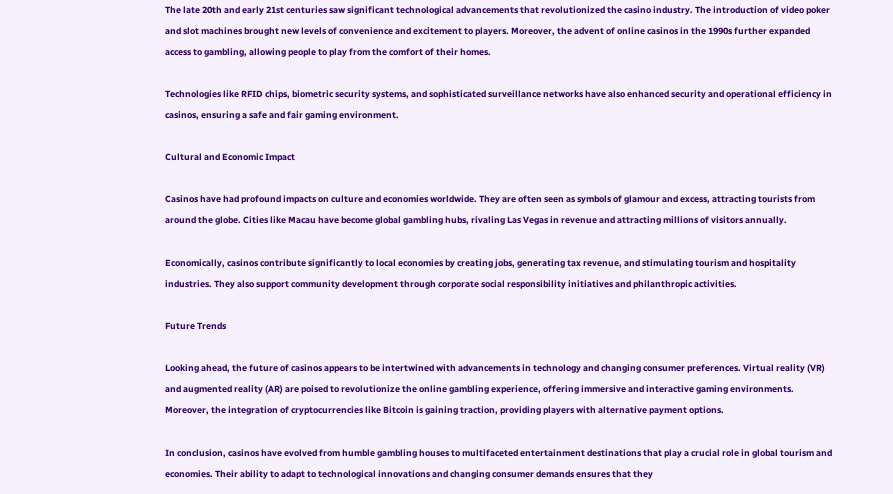The late 20th and early 21st centuries saw significant technological advancements that revolutionized the casino industry. The introduction of video poker and slot machines brought new levels of convenience and excitement to players. Moreover, the advent of online casinos in the 1990s further expanded access to gambling, allowing people to play from the comfort of their homes.

Technologies like RFID chips, biometric security systems, and sophisticated surveillance networks have also enhanced security and operational efficiency in casinos, ensuring a safe and fair gaming environment.

Cultural and Economic Impact

Casinos have had profound impacts on culture and economies worldwide. They are often seen as symbols of glamour and excess, attracting tourists from around the globe. Cities like Macau have become global gambling hubs, rivaling Las Vegas in revenue and attracting millions of visitors annually.

Economically, casinos contribute significantly to local economies by creating jobs, generating tax revenue, and stimulating tourism and hospitality industries. They also support community development through corporate social responsibility initiatives and philanthropic activities.

Future Trends

Looking ahead, the future of casinos appears to be intertwined with advancements in technology and changing consumer preferences. Virtual reality (VR) and augmented reality (AR) are poised to revolutionize the online gambling experience, offering immersive and interactive gaming environments. Moreover, the integration of cryptocurrencies like Bitcoin is gaining traction, providing players with alternative payment options.

In conclusion, casinos have evolved from humble gambling houses to multifaceted entertainment destinations that play a crucial role in global tourism and economies. Their ability to adapt to technological innovations and changing consumer demands ensures that they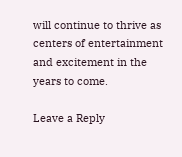will continue to thrive as centers of entertainment and excitement in the years to come.

Leave a Reply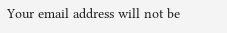Your email address will not be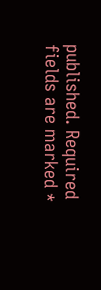published. Required fields are marked *